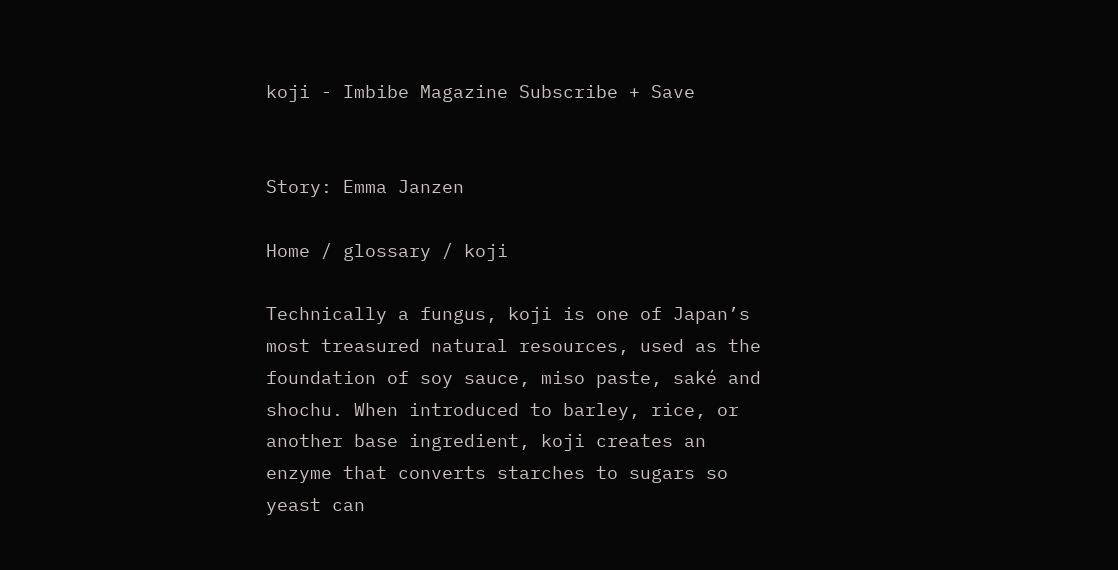koji - Imbibe Magazine Subscribe + Save


Story: Emma Janzen

Home / glossary / koji

Technically a fungus, koji is one of Japan’s most treasured natural resources, used as the foundation of soy sauce, miso paste, saké and shochu. When introduced to barley, rice, or another base ingredient, koji creates an enzyme that converts starches to sugars so yeast can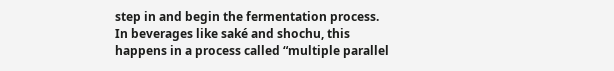step in and begin the fermentation process. In beverages like saké and shochu, this happens in a process called “multiple parallel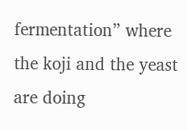fermentation” where the koji and the yeast are doing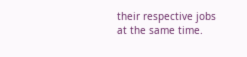their respective jobs at the same time.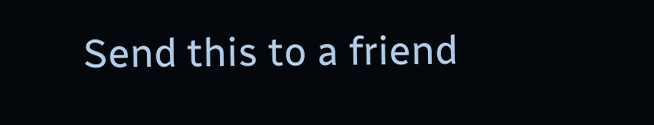Send this to a friend